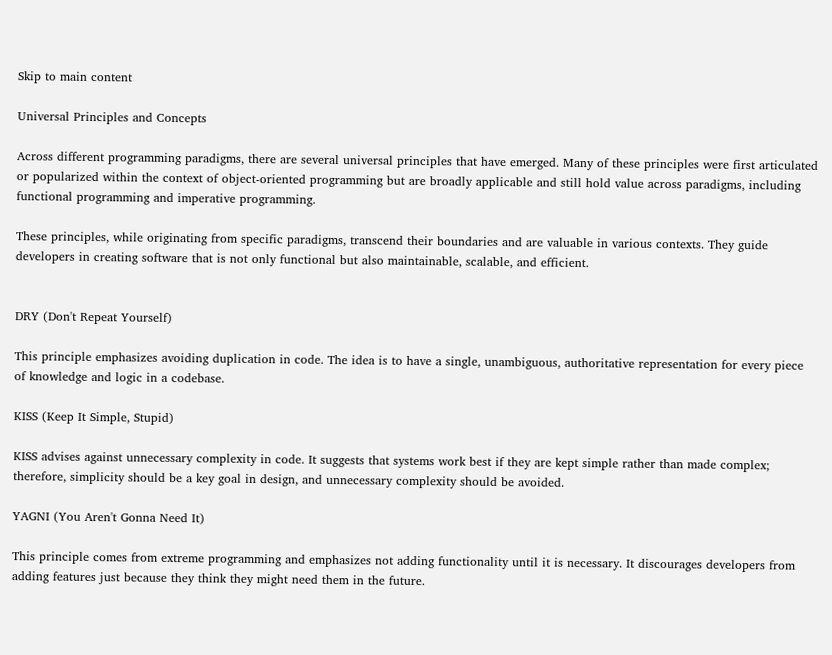Skip to main content

Universal Principles and Concepts

Across different programming paradigms, there are several universal principles that have emerged. Many of these principles were first articulated or popularized within the context of object-oriented programming but are broadly applicable and still hold value across paradigms, including functional programming and imperative programming.

These principles, while originating from specific paradigms, transcend their boundaries and are valuable in various contexts. They guide developers in creating software that is not only functional but also maintainable, scalable, and efficient.


DRY (Don't Repeat Yourself)

This principle emphasizes avoiding duplication in code. The idea is to have a single, unambiguous, authoritative representation for every piece of knowledge and logic in a codebase.

KISS (Keep It Simple, Stupid)

KISS advises against unnecessary complexity in code. It suggests that systems work best if they are kept simple rather than made complex; therefore, simplicity should be a key goal in design, and unnecessary complexity should be avoided.

YAGNI (You Aren't Gonna Need It)

This principle comes from extreme programming and emphasizes not adding functionality until it is necessary. It discourages developers from adding features just because they think they might need them in the future.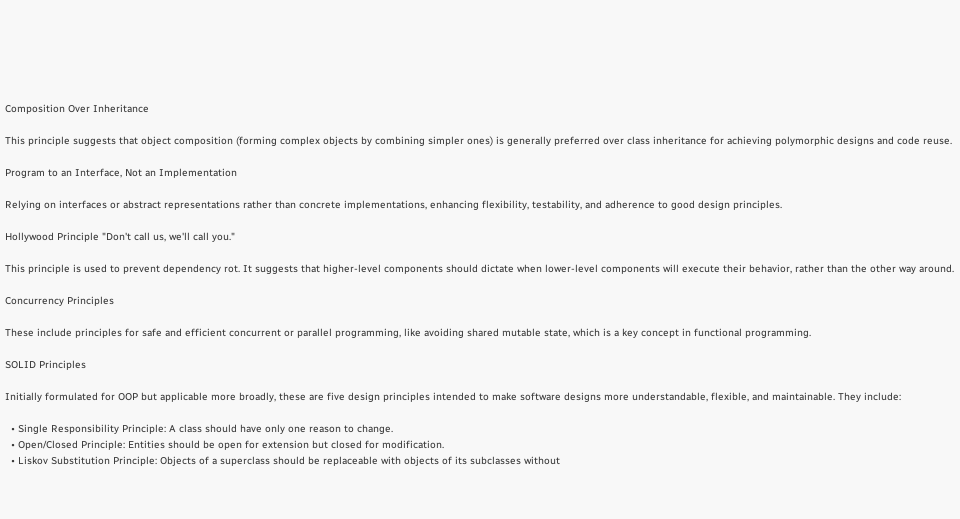Composition Over Inheritance

This principle suggests that object composition (forming complex objects by combining simpler ones) is generally preferred over class inheritance for achieving polymorphic designs and code reuse.

Program to an Interface, Not an Implementation

Relying on interfaces or abstract representations rather than concrete implementations, enhancing flexibility, testability, and adherence to good design principles.

Hollywood Principle "Don't call us, we'll call you."

This principle is used to prevent dependency rot. It suggests that higher-level components should dictate when lower-level components will execute their behavior, rather than the other way around.

Concurrency Principles

These include principles for safe and efficient concurrent or parallel programming, like avoiding shared mutable state, which is a key concept in functional programming.

SOLID Principles

Initially formulated for OOP but applicable more broadly, these are five design principles intended to make software designs more understandable, flexible, and maintainable. They include:

  • Single Responsibility Principle: A class should have only one reason to change.
  • Open/Closed Principle: Entities should be open for extension but closed for modification.
  • Liskov Substitution Principle: Objects of a superclass should be replaceable with objects of its subclasses without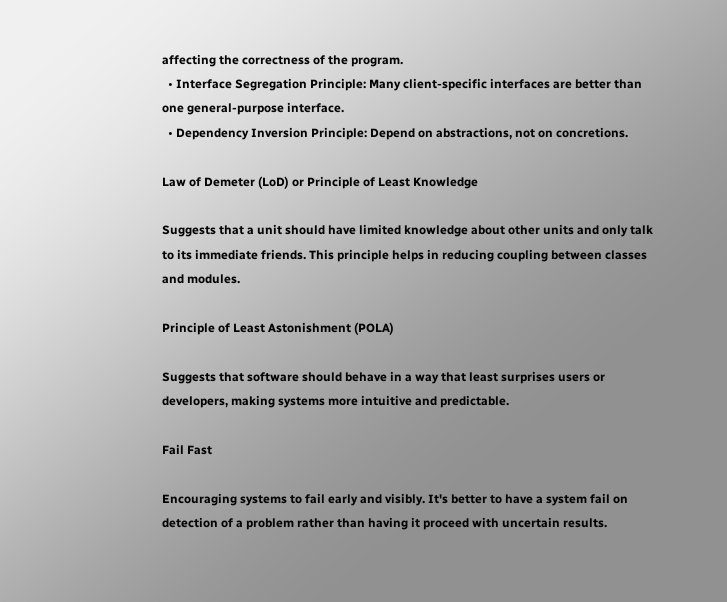affecting the correctness of the program.
  • Interface Segregation Principle: Many client-specific interfaces are better than one general-purpose interface.
  • Dependency Inversion Principle: Depend on abstractions, not on concretions.

Law of Demeter (LoD) or Principle of Least Knowledge

Suggests that a unit should have limited knowledge about other units and only talk to its immediate friends. This principle helps in reducing coupling between classes and modules.

Principle of Least Astonishment (POLA)

Suggests that software should behave in a way that least surprises users or developers, making systems more intuitive and predictable.

Fail Fast

Encouraging systems to fail early and visibly. It's better to have a system fail on detection of a problem rather than having it proceed with uncertain results.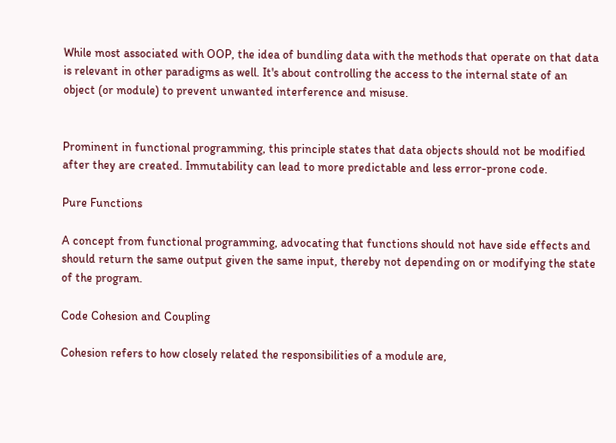While most associated with OOP, the idea of bundling data with the methods that operate on that data is relevant in other paradigms as well. It's about controlling the access to the internal state of an object (or module) to prevent unwanted interference and misuse.


Prominent in functional programming, this principle states that data objects should not be modified after they are created. Immutability can lead to more predictable and less error-prone code.

Pure Functions

A concept from functional programming, advocating that functions should not have side effects and should return the same output given the same input, thereby not depending on or modifying the state of the program.

Code Cohesion and Coupling

Cohesion refers to how closely related the responsibilities of a module are,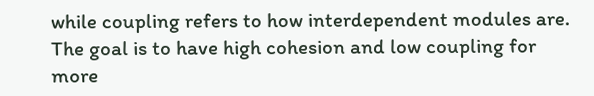while coupling refers to how interdependent modules are. The goal is to have high cohesion and low coupling for more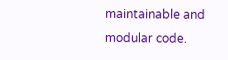maintainable and modular code.